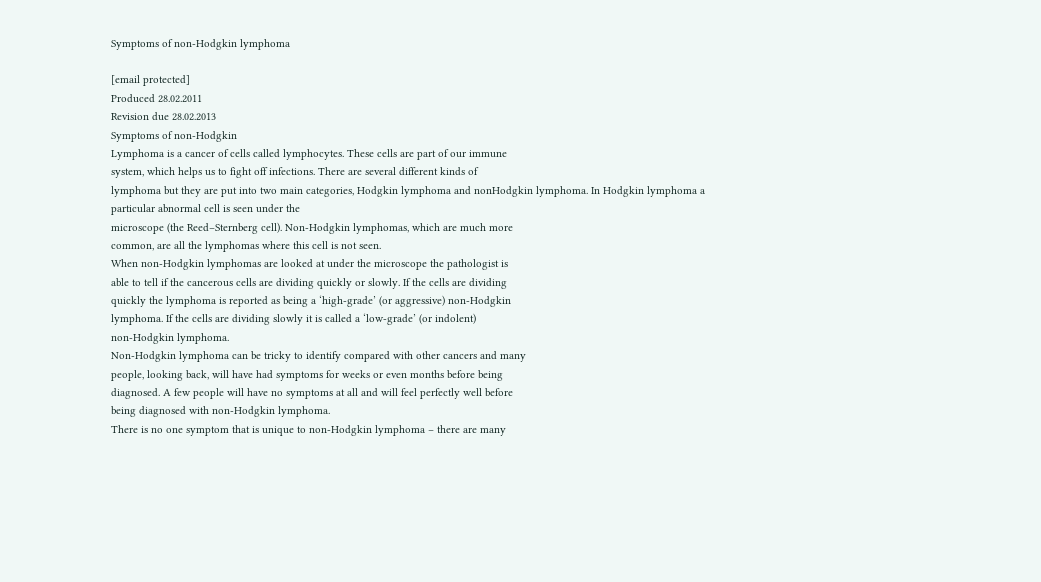Symptoms of non-Hodgkin lymphoma

[email protected]
Produced 28.02.2011
Revision due 28.02.2013
Symptoms of non-Hodgkin
Lymphoma is a cancer of cells called lymphocytes. These cells are part of our immune
system, which helps us to fight off infections. There are several different kinds of
lymphoma but they are put into two main categories, Hodgkin lymphoma and nonHodgkin lymphoma. In Hodgkin lymphoma a particular abnormal cell is seen under the
microscope (the Reed–Sternberg cell). Non-Hodgkin lymphomas, which are much more
common, are all the lymphomas where this cell is not seen.
When non-Hodgkin lymphomas are looked at under the microscope the pathologist is
able to tell if the cancerous cells are dividing quickly or slowly. If the cells are dividing
quickly the lymphoma is reported as being a ‘high-grade’ (or aggressive) non-Hodgkin
lymphoma. If the cells are dividing slowly it is called a ‘low-grade’ (or indolent)
non-Hodgkin lymphoma.
Non-Hodgkin lymphoma can be tricky to identify compared with other cancers and many
people, looking back, will have had symptoms for weeks or even months before being
diagnosed. A few people will have no symptoms at all and will feel perfectly well before
being diagnosed with non-Hodgkin lymphoma.
There is no one symptom that is unique to non-Hodgkin lymphoma – there are many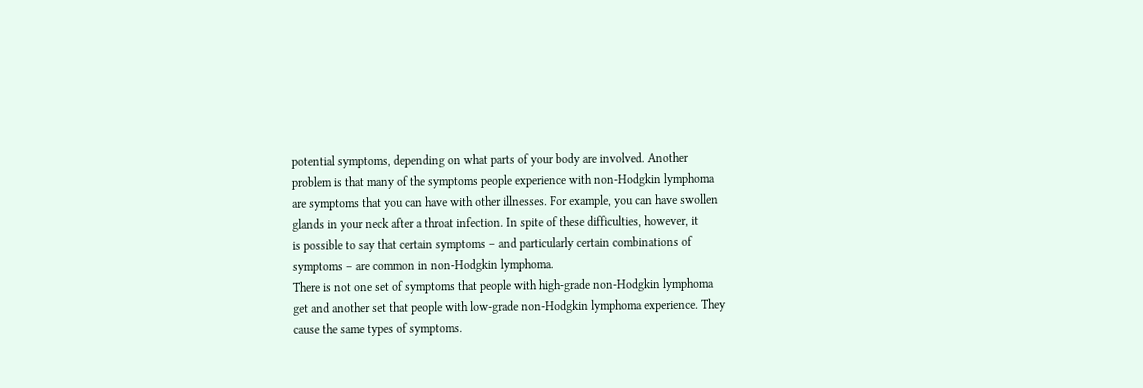potential symptoms, depending on what parts of your body are involved. Another
problem is that many of the symptoms people experience with non-Hodgkin lymphoma
are symptoms that you can have with other illnesses. For example, you can have swollen
glands in your neck after a throat infection. In spite of these difficulties, however, it
is possible to say that certain symptoms – and particularly certain combinations of
symptoms – are common in non-Hodgkin lymphoma.
There is not one set of symptoms that people with high-grade non-Hodgkin lymphoma
get and another set that people with low-grade non-Hodgkin lymphoma experience. They
cause the same types of symptoms.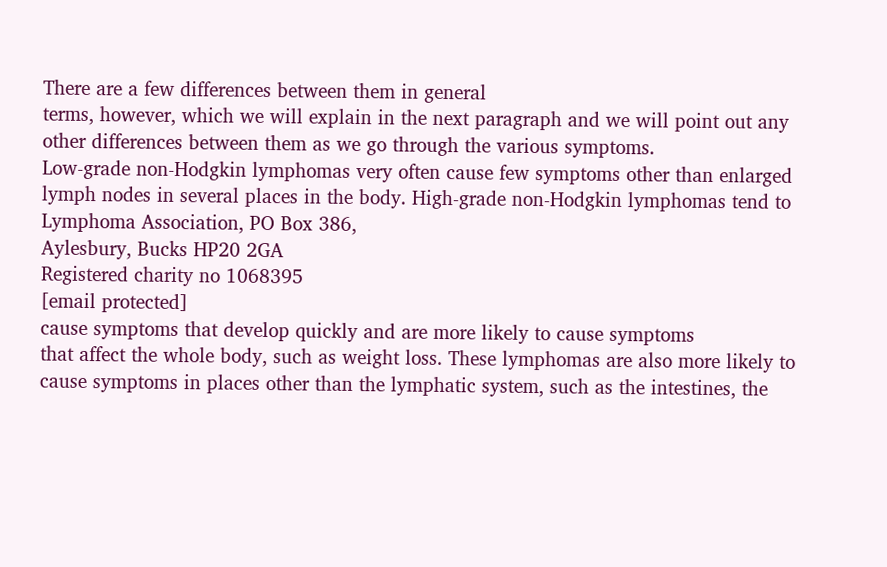There are a few differences between them in general
terms, however, which we will explain in the next paragraph and we will point out any
other differences between them as we go through the various symptoms.
Low-grade non-Hodgkin lymphomas very often cause few symptoms other than enlarged
lymph nodes in several places in the body. High-grade non-Hodgkin lymphomas tend to
Lymphoma Association, PO Box 386,
Aylesbury, Bucks HP20 2GA
Registered charity no 1068395
[email protected]
cause symptoms that develop quickly and are more likely to cause symptoms
that affect the whole body, such as weight loss. These lymphomas are also more likely to
cause symptoms in places other than the lymphatic system, such as the intestines, the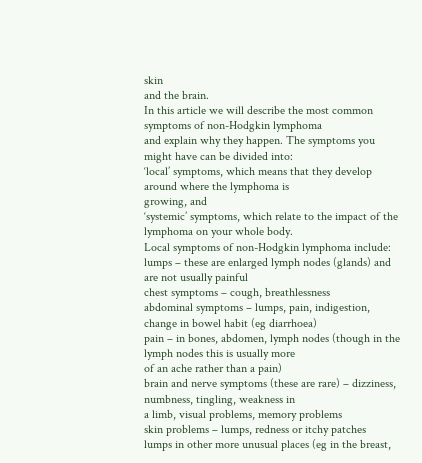skin
and the brain.
In this article we will describe the most common symptoms of non-Hodgkin lymphoma
and explain why they happen. The symptoms you might have can be divided into:
‘local’ symptoms, which means that they develop around where the lymphoma is
growing, and
‘systemic’ symptoms, which relate to the impact of the lymphoma on your whole body.
Local symptoms of non-Hodgkin lymphoma include:
lumps – these are enlarged lymph nodes (glands) and are not usually painful
chest symptoms – cough, breathlessness
abdominal symptoms – lumps, pain, indigestion, change in bowel habit (eg diarrhoea)
pain – in bones, abdomen, lymph nodes (though in the lymph nodes this is usually more
of an ache rather than a pain)
brain and nerve symptoms (these are rare) – dizziness, numbness, tingling, weakness in
a limb, visual problems, memory problems
skin problems – lumps, redness or itchy patches
lumps in other more unusual places (eg in the breast,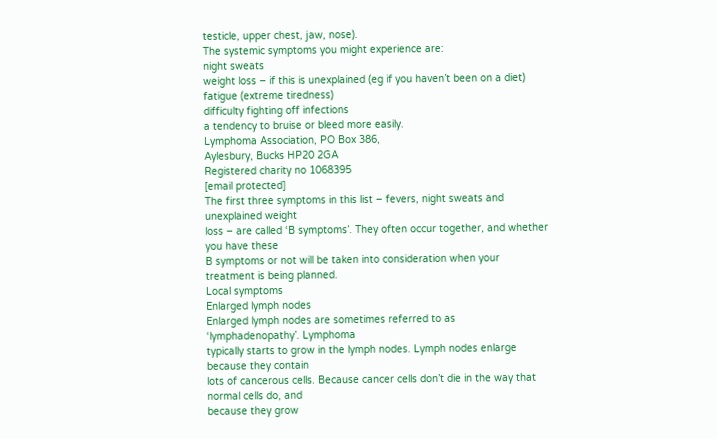testicle, upper chest, jaw, nose).
The systemic symptoms you might experience are:
night sweats
weight loss – if this is unexplained (eg if you haven’t been on a diet)
fatigue (extreme tiredness)
difficulty fighting off infections
a tendency to bruise or bleed more easily.
Lymphoma Association, PO Box 386,
Aylesbury, Bucks HP20 2GA
Registered charity no 1068395
[email protected]
The first three symptoms in this list – fevers, night sweats and unexplained weight
loss – are called ‘B symptoms’. They often occur together, and whether you have these
B symptoms or not will be taken into consideration when your treatment is being planned.
Local symptoms
Enlarged lymph nodes
Enlarged lymph nodes are sometimes referred to as ‘lymphadenopathy’. Lymphoma
typically starts to grow in the lymph nodes. Lymph nodes enlarge because they contain
lots of cancerous cells. Because cancer cells don’t die in the way that normal cells do, and
because they grow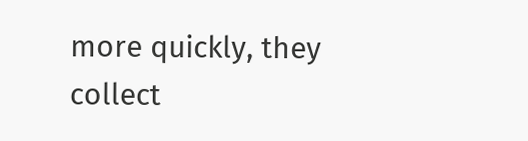more quickly, they collect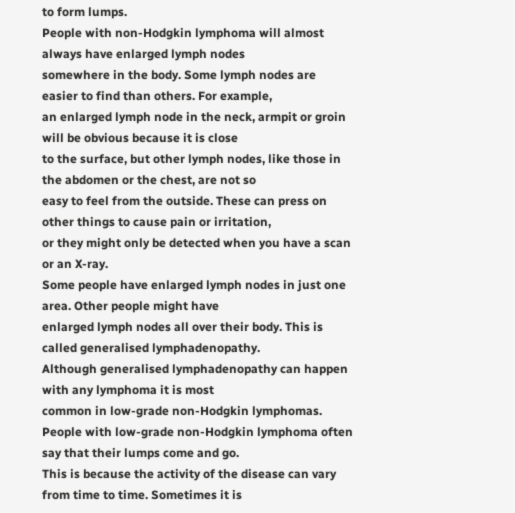to form lumps.
People with non-Hodgkin lymphoma will almost always have enlarged lymph nodes
somewhere in the body. Some lymph nodes are easier to find than others. For example,
an enlarged lymph node in the neck, armpit or groin will be obvious because it is close
to the surface, but other lymph nodes, like those in the abdomen or the chest, are not so
easy to feel from the outside. These can press on other things to cause pain or irritation,
or they might only be detected when you have a scan or an X-ray.
Some people have enlarged lymph nodes in just one area. Other people might have
enlarged lymph nodes all over their body. This is called generalised lymphadenopathy.
Although generalised lymphadenopathy can happen with any lymphoma it is most
common in low-grade non-Hodgkin lymphomas.
People with low-grade non-Hodgkin lymphoma often say that their lumps come and go.
This is because the activity of the disease can vary from time to time. Sometimes it is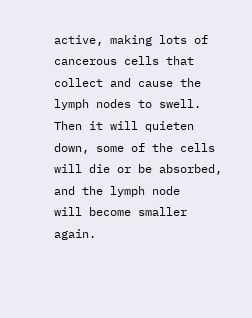active, making lots of cancerous cells that collect and cause the lymph nodes to swell.
Then it will quieten down, some of the cells will die or be absorbed, and the lymph node
will become smaller again.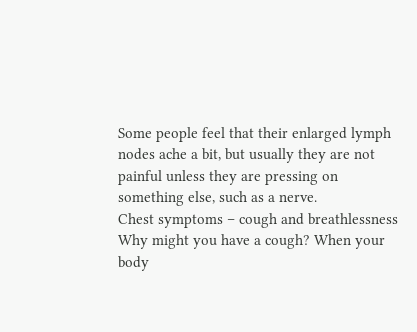Some people feel that their enlarged lymph nodes ache a bit, but usually they are not
painful unless they are pressing on something else, such as a nerve.
Chest symptoms – cough and breathlessness
Why might you have a cough? When your body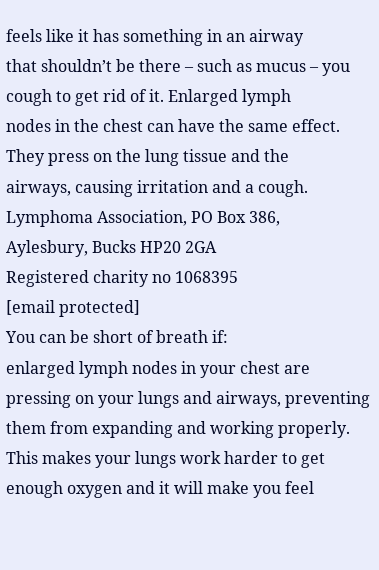feels like it has something in an airway
that shouldn’t be there – such as mucus – you cough to get rid of it. Enlarged lymph
nodes in the chest can have the same effect. They press on the lung tissue and the
airways, causing irritation and a cough.
Lymphoma Association, PO Box 386,
Aylesbury, Bucks HP20 2GA
Registered charity no 1068395
[email protected]
You can be short of breath if:
enlarged lymph nodes in your chest are pressing on your lungs and airways, preventing
them from expanding and working properly. This makes your lungs work harder to get
enough oxygen and it will make you feel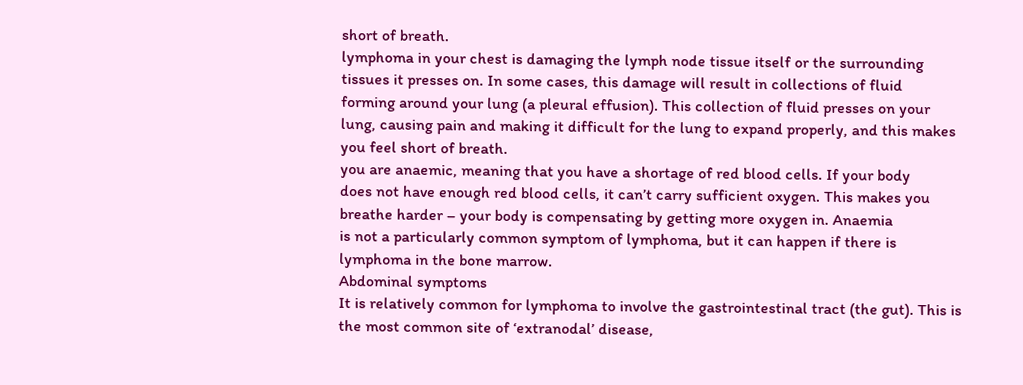short of breath.
lymphoma in your chest is damaging the lymph node tissue itself or the surrounding
tissues it presses on. In some cases, this damage will result in collections of fluid
forming around your lung (a pleural effusion). This collection of fluid presses on your
lung, causing pain and making it difficult for the lung to expand properly, and this makes
you feel short of breath.
you are anaemic, meaning that you have a shortage of red blood cells. If your body
does not have enough red blood cells, it can’t carry sufficient oxygen. This makes you
breathe harder – your body is compensating by getting more oxygen in. Anaemia
is not a particularly common symptom of lymphoma, but it can happen if there is
lymphoma in the bone marrow.
Abdominal symptoms
It is relatively common for lymphoma to involve the gastrointestinal tract (the gut). This is
the most common site of ‘extranodal’ disease,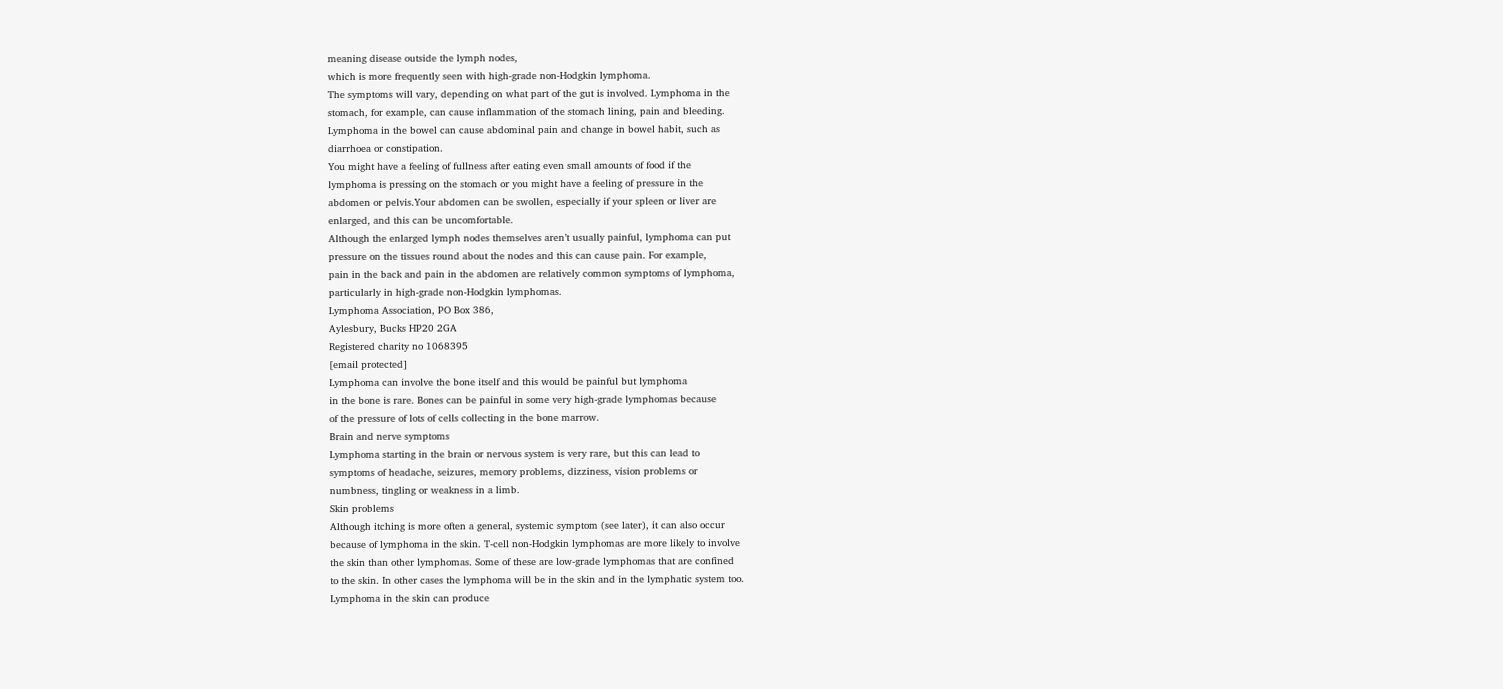meaning disease outside the lymph nodes,
which is more frequently seen with high-grade non-Hodgkin lymphoma.
The symptoms will vary, depending on what part of the gut is involved. Lymphoma in the
stomach, for example, can cause inflammation of the stomach lining, pain and bleeding.
Lymphoma in the bowel can cause abdominal pain and change in bowel habit, such as
diarrhoea or constipation.
You might have a feeling of fullness after eating even small amounts of food if the
lymphoma is pressing on the stomach or you might have a feeling of pressure in the
abdomen or pelvis.Your abdomen can be swollen, especially if your spleen or liver are
enlarged, and this can be uncomfortable.
Although the enlarged lymph nodes themselves aren’t usually painful, lymphoma can put
pressure on the tissues round about the nodes and this can cause pain. For example,
pain in the back and pain in the abdomen are relatively common symptoms of lymphoma,
particularly in high-grade non-Hodgkin lymphomas.
Lymphoma Association, PO Box 386,
Aylesbury, Bucks HP20 2GA
Registered charity no 1068395
[email protected]
Lymphoma can involve the bone itself and this would be painful but lymphoma
in the bone is rare. Bones can be painful in some very high-grade lymphomas because
of the pressure of lots of cells collecting in the bone marrow.
Brain and nerve symptoms
Lymphoma starting in the brain or nervous system is very rare, but this can lead to
symptoms of headache, seizures, memory problems, dizziness, vision problems or
numbness, tingling or weakness in a limb.
Skin problems
Although itching is more often a general, systemic symptom (see later), it can also occur
because of lymphoma in the skin. T-cell non-Hodgkin lymphomas are more likely to involve
the skin than other lymphomas. Some of these are low-grade lymphomas that are confined
to the skin. In other cases the lymphoma will be in the skin and in the lymphatic system too.
Lymphoma in the skin can produce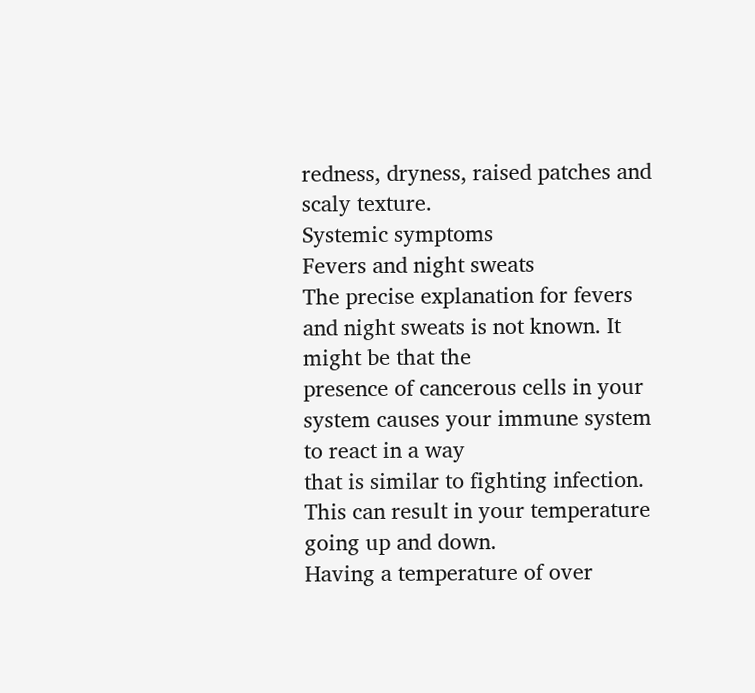redness, dryness, raised patches and scaly texture.
Systemic symptoms
Fevers and night sweats
The precise explanation for fevers and night sweats is not known. It might be that the
presence of cancerous cells in your system causes your immune system to react in a way
that is similar to fighting infection. This can result in your temperature going up and down.
Having a temperature of over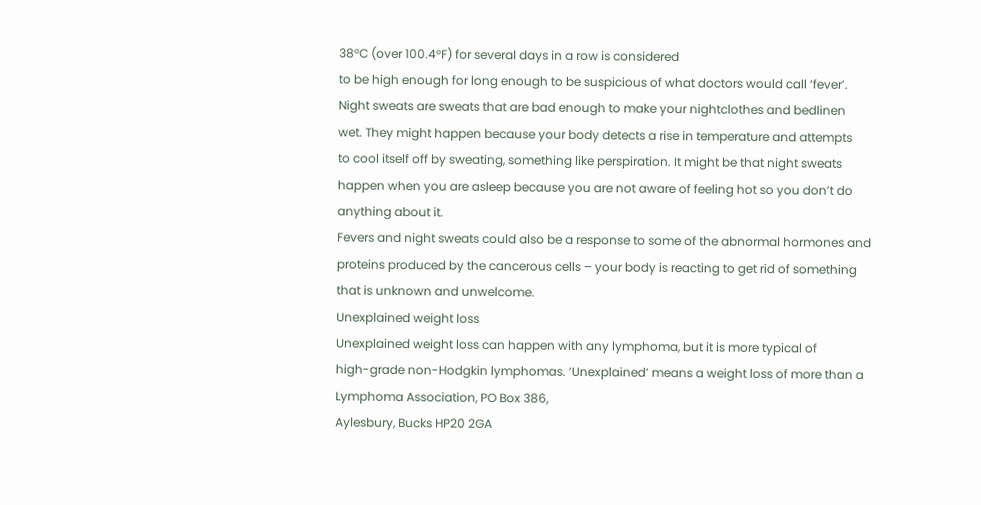38°C (over 100.4°F) for several days in a row is considered
to be high enough for long enough to be suspicious of what doctors would call ‘fever’.
Night sweats are sweats that are bad enough to make your nightclothes and bedlinen
wet. They might happen because your body detects a rise in temperature and attempts
to cool itself off by sweating, something like perspiration. It might be that night sweats
happen when you are asleep because you are not aware of feeling hot so you don’t do
anything about it.
Fevers and night sweats could also be a response to some of the abnormal hormones and
proteins produced by the cancerous cells – your body is reacting to get rid of something
that is unknown and unwelcome.
Unexplained weight loss
Unexplained weight loss can happen with any lymphoma, but it is more typical of
high-grade non-Hodgkin lymphomas. ‘Unexplained’ means a weight loss of more than a
Lymphoma Association, PO Box 386,
Aylesbury, Bucks HP20 2GA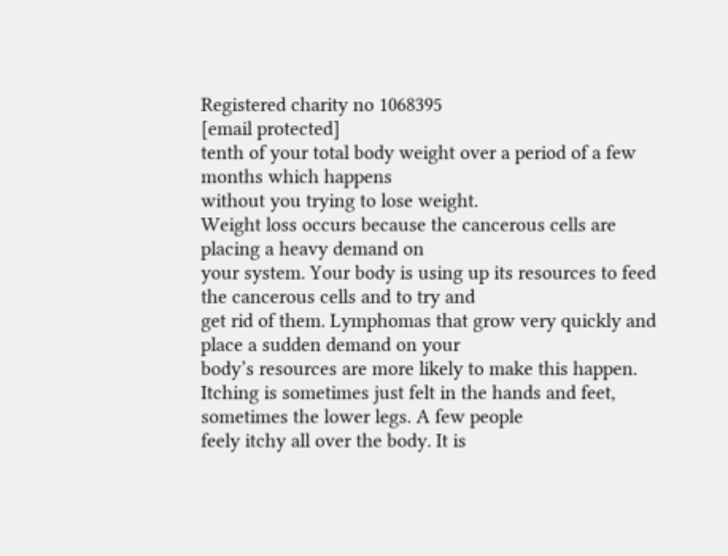Registered charity no 1068395
[email protected]
tenth of your total body weight over a period of a few months which happens
without you trying to lose weight.
Weight loss occurs because the cancerous cells are placing a heavy demand on
your system. Your body is using up its resources to feed the cancerous cells and to try and
get rid of them. Lymphomas that grow very quickly and place a sudden demand on your
body’s resources are more likely to make this happen.
Itching is sometimes just felt in the hands and feet, sometimes the lower legs. A few people
feely itchy all over the body. It is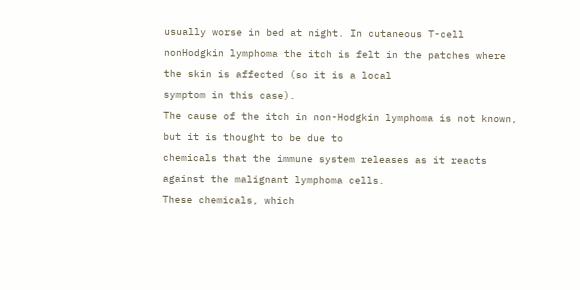usually worse in bed at night. In cutaneous T-cell nonHodgkin lymphoma the itch is felt in the patches where the skin is affected (so it is a local
symptom in this case).
The cause of the itch in non-Hodgkin lymphoma is not known, but it is thought to be due to
chemicals that the immune system releases as it reacts against the malignant lymphoma cells.
These chemicals, which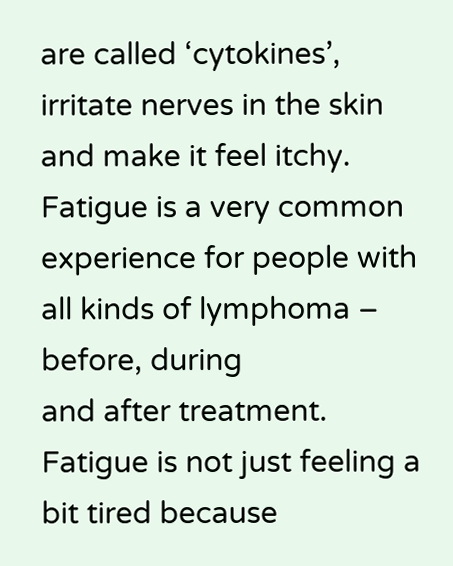are called ‘cytokines’, irritate nerves in the skin and make it feel itchy.
Fatigue is a very common experience for people with all kinds of lymphoma – before, during
and after treatment. Fatigue is not just feeling a bit tired because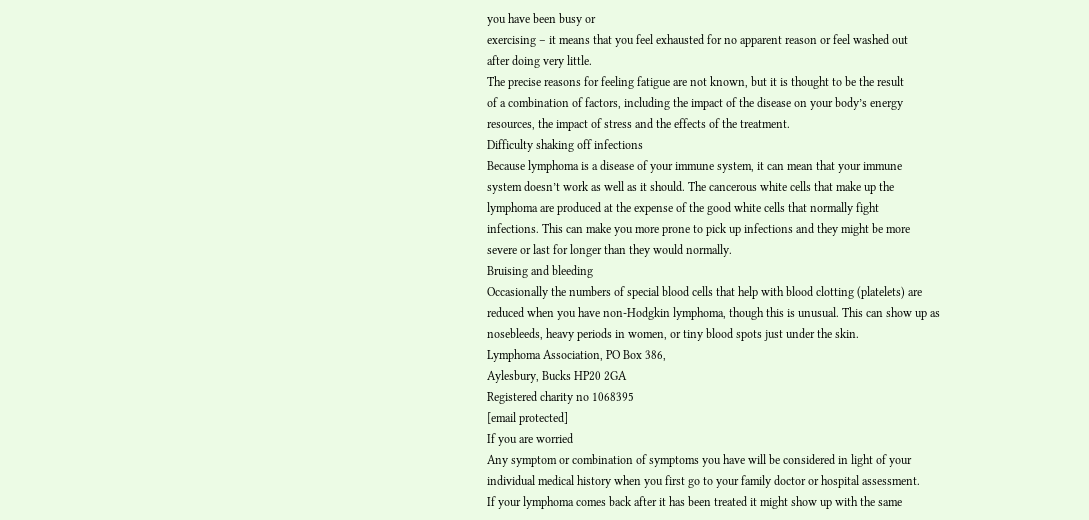you have been busy or
exercising – it means that you feel exhausted for no apparent reason or feel washed out
after doing very little.
The precise reasons for feeling fatigue are not known, but it is thought to be the result
of a combination of factors, including the impact of the disease on your body’s energy
resources, the impact of stress and the effects of the treatment.
Difficulty shaking off infections
Because lymphoma is a disease of your immune system, it can mean that your immune
system doesn’t work as well as it should. The cancerous white cells that make up the
lymphoma are produced at the expense of the good white cells that normally fight
infections. This can make you more prone to pick up infections and they might be more
severe or last for longer than they would normally.
Bruising and bleeding
Occasionally the numbers of special blood cells that help with blood clotting (platelets) are
reduced when you have non-Hodgkin lymphoma, though this is unusual. This can show up as
nosebleeds, heavy periods in women, or tiny blood spots just under the skin.
Lymphoma Association, PO Box 386,
Aylesbury, Bucks HP20 2GA
Registered charity no 1068395
[email protected]
If you are worried
Any symptom or combination of symptoms you have will be considered in light of your
individual medical history when you first go to your family doctor or hospital assessment.
If your lymphoma comes back after it has been treated it might show up with the same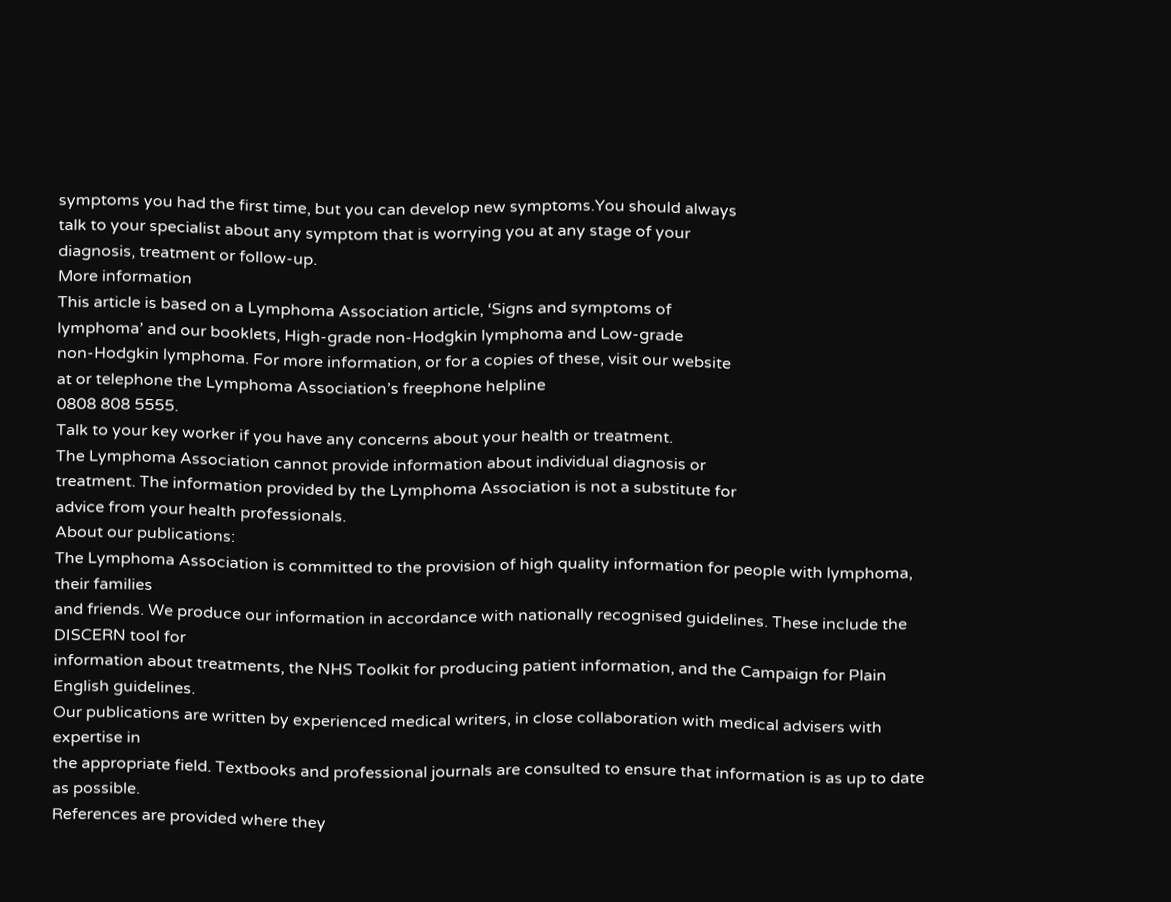symptoms you had the first time, but you can develop new symptoms.You should always
talk to your specialist about any symptom that is worrying you at any stage of your
diagnosis, treatment or follow-up.
More information
This article is based on a Lymphoma Association article, ‘Signs and symptoms of
lymphoma’ and our booklets, High-grade non-Hodgkin lymphoma and Low-grade
non-Hodgkin lymphoma. For more information, or for a copies of these, visit our website
at or telephone the Lymphoma Association’s freephone helpline
0808 808 5555.
Talk to your key worker if you have any concerns about your health or treatment.
The Lymphoma Association cannot provide information about individual diagnosis or
treatment. The information provided by the Lymphoma Association is not a substitute for
advice from your health professionals.
About our publications:
The Lymphoma Association is committed to the provision of high quality information for people with lymphoma, their families
and friends. We produce our information in accordance with nationally recognised guidelines. These include the DISCERN tool for
information about treatments, the NHS Toolkit for producing patient information, and the Campaign for Plain English guidelines.
Our publications are written by experienced medical writers, in close collaboration with medical advisers with expertise in
the appropriate field. Textbooks and professional journals are consulted to ensure that information is as up to date as possible.
References are provided where they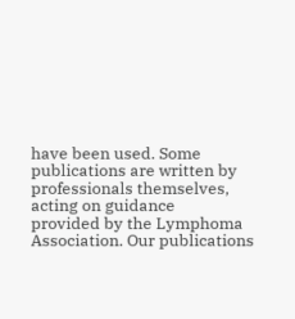have been used. Some publications are written by professionals themselves, acting on guidance
provided by the Lymphoma Association. Our publications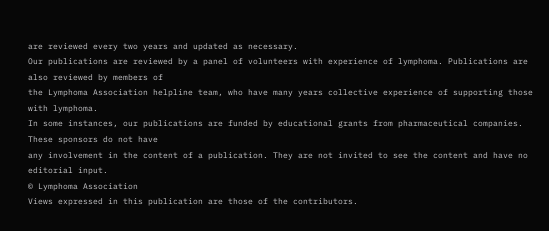are reviewed every two years and updated as necessary.
Our publications are reviewed by a panel of volunteers with experience of lymphoma. Publications are also reviewed by members of
the Lymphoma Association helpline team, who have many years collective experience of supporting those with lymphoma.
In some instances, our publications are funded by educational grants from pharmaceutical companies. These sponsors do not have
any involvement in the content of a publication. They are not invited to see the content and have no editorial input.
© Lymphoma Association
Views expressed in this publication are those of the contributors.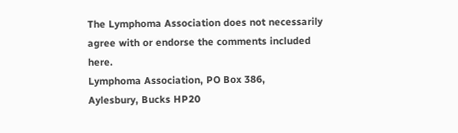The Lymphoma Association does not necessarily agree with or endorse the comments included here.
Lymphoma Association, PO Box 386,
Aylesbury, Bucks HP20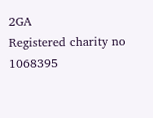2GA
Registered charity no 1068395